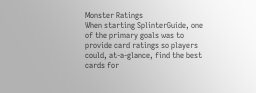Monster Ratings
When starting SplinterGuide, one of the primary goals was to provide card ratings so players could, at-a-glance, find the best cards for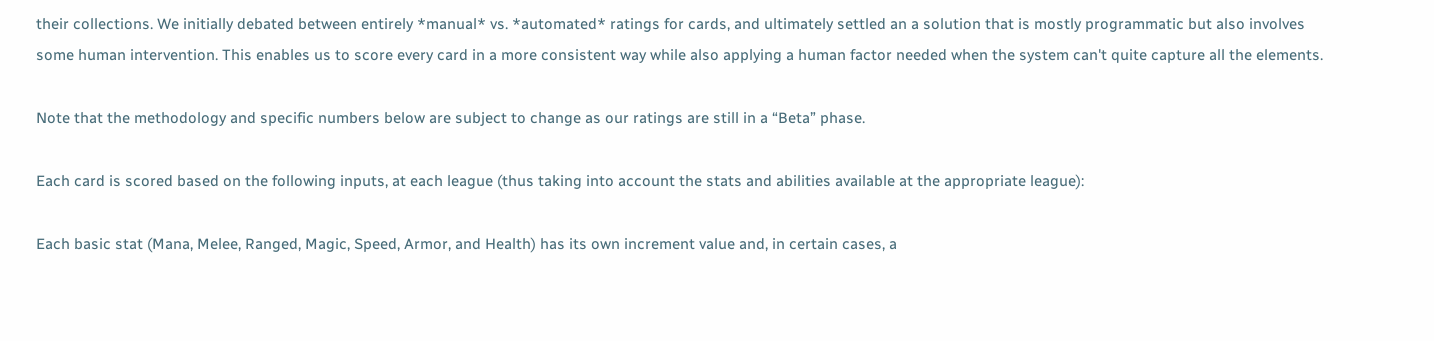their collections. We initially debated between entirely *manual* vs. *automated* ratings for cards, and ultimately settled an a solution that is mostly programmatic but also involves some human intervention. This enables us to score every card in a more consistent way while also applying a human factor needed when the system can't quite capture all the elements.

Note that the methodology and specific numbers below are subject to change as our ratings are still in a “Beta” phase.

Each card is scored based on the following inputs, at each league (thus taking into account the stats and abilities available at the appropriate league):

Each basic stat (Mana, Melee, Ranged, Magic, Speed, Armor, and Health) has its own increment value and, in certain cases, a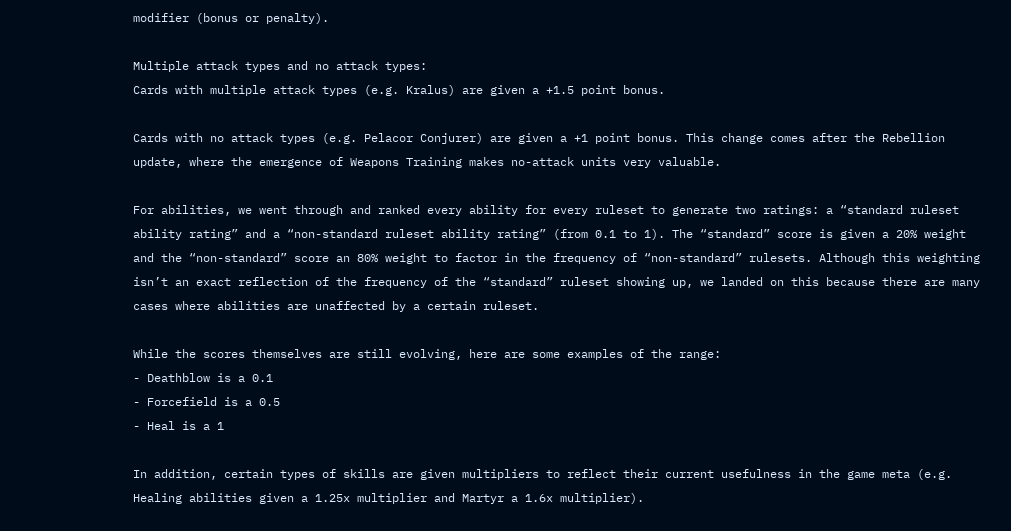modifier (bonus or penalty).

Multiple attack types and no attack types:
Cards with multiple attack types (e.g. Kralus) are given a +1.5 point bonus.

Cards with no attack types (e.g. Pelacor Conjurer) are given a +1 point bonus. This change comes after the Rebellion update, where the emergence of Weapons Training makes no-attack units very valuable.

For abilities, we went through and ranked every ability for every ruleset to generate two ratings: a “standard ruleset ability rating” and a “non-standard ruleset ability rating” (from 0.1 to 1). The “standard” score is given a 20% weight and the “non-standard” score an 80% weight to factor in the frequency of “non-standard” rulesets. Although this weighting isn’t an exact reflection of the frequency of the “standard” ruleset showing up, we landed on this because there are many cases where abilities are unaffected by a certain ruleset.

While the scores themselves are still evolving, here are some examples of the range:
- Deathblow is a 0.1
- Forcefield is a 0.5
- Heal is a 1

In addition, certain types of skills are given multipliers to reflect their current usefulness in the game meta (e.g. Healing abilities given a 1.25x multiplier and Martyr a 1.6x multiplier).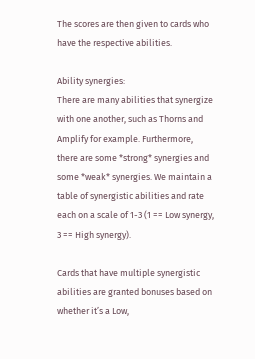The scores are then given to cards who have the respective abilities.

Ability synergies:
There are many abilities that synergize with one another, such as Thorns and Amplify for example. Furthermore, there are some *strong* synergies and some *weak* synergies. We maintain a table of synergistic abilities and rate each on a scale of 1-3 (1 == Low synergy, 3 == High synergy).

Cards that have multiple synergistic abilities are granted bonuses based on whether it’s a Low,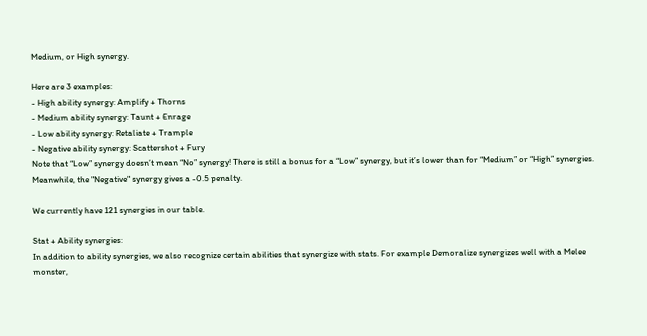Medium, or High synergy.

Here are 3 examples:
- High ability synergy: Amplify + Thorns
- Medium ability synergy: Taunt + Enrage
- Low ability synergy: Retaliate + Trample
- Negative ability synergy: Scattershot + Fury
Note that “Low” synergy doesn’t mean “No” synergy! There is still a bonus for a “Low” synergy, but it’s lower than for “Medium” or “High” synergies. Meanwhile, the "Negative" synergy gives a -0.5 penalty.

We currently have 121 synergies in our table.

Stat + Ability synergies:
In addition to ability synergies, we also recognize certain abilities that synergize with stats. For example Demoralize synergizes well with a Melee monster,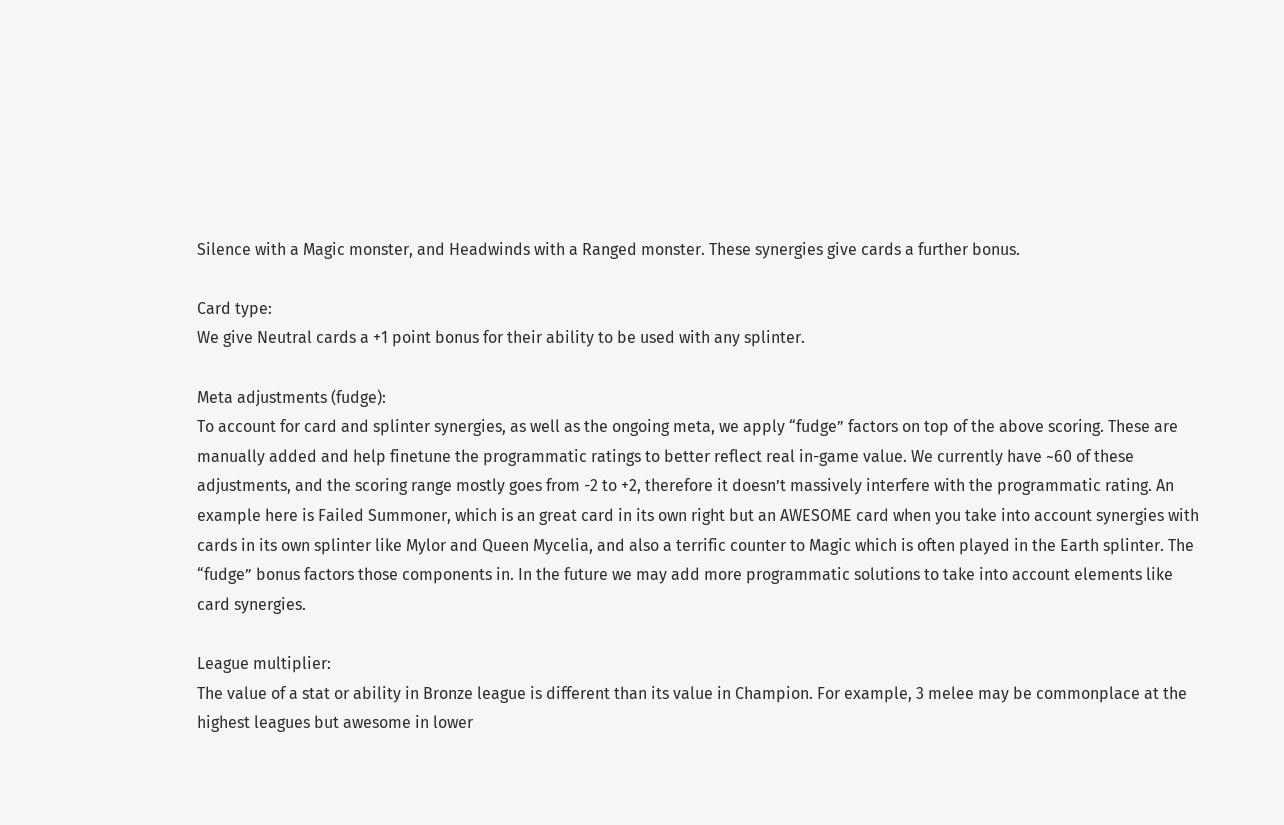Silence with a Magic monster, and Headwinds with a Ranged monster. These synergies give cards a further bonus.

Card type:
We give Neutral cards a +1 point bonus for their ability to be used with any splinter.

Meta adjustments (fudge):
To account for card and splinter synergies, as well as the ongoing meta, we apply “fudge” factors on top of the above scoring. These are manually added and help finetune the programmatic ratings to better reflect real in-game value. We currently have ~60 of these adjustments, and the scoring range mostly goes from -2 to +2, therefore it doesn’t massively interfere with the programmatic rating. An example here is Failed Summoner, which is an great card in its own right but an AWESOME card when you take into account synergies with cards in its own splinter like Mylor and Queen Mycelia, and also a terrific counter to Magic which is often played in the Earth splinter. The “fudge” bonus factors those components in. In the future we may add more programmatic solutions to take into account elements like card synergies.

League multiplier:
The value of a stat or ability in Bronze league is different than its value in Champion. For example, 3 melee may be commonplace at the highest leagues but awesome in lower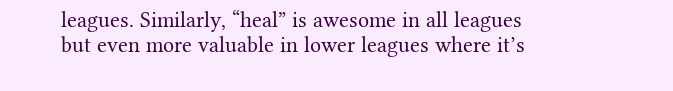leagues. Similarly, “heal” is awesome in all leagues but even more valuable in lower leagues where it’s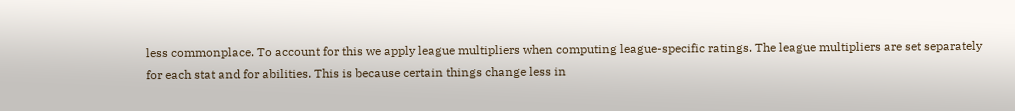less commonplace. To account for this we apply league multipliers when computing league-specific ratings. The league multipliers are set separately for each stat and for abilities. This is because certain things change less in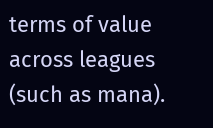terms of value across leagues (such as mana).